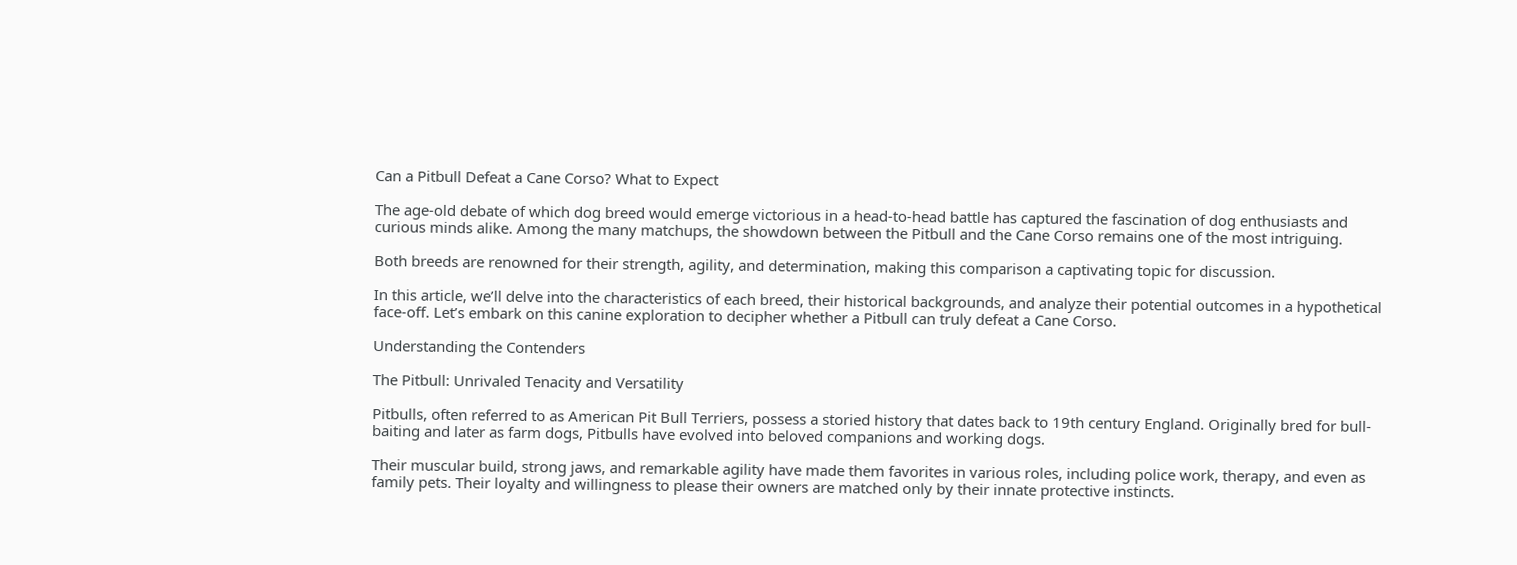Can a Pitbull Defeat a Cane Corso? What to Expect

The age-old debate of which dog breed would emerge victorious in a head-to-head battle has captured the fascination of dog enthusiasts and curious minds alike. Among the many matchups, the showdown between the Pitbull and the Cane Corso remains one of the most intriguing.

Both breeds are renowned for their strength, agility, and determination, making this comparison a captivating topic for discussion.

In this article, we’ll delve into the characteristics of each breed, their historical backgrounds, and analyze their potential outcomes in a hypothetical face-off. Let’s embark on this canine exploration to decipher whether a Pitbull can truly defeat a Cane Corso.

Understanding the Contenders

The Pitbull: Unrivaled Tenacity and Versatility

Pitbulls, often referred to as American Pit Bull Terriers, possess a storied history that dates back to 19th century England. Originally bred for bull-baiting and later as farm dogs, Pitbulls have evolved into beloved companions and working dogs.

Their muscular build, strong jaws, and remarkable agility have made them favorites in various roles, including police work, therapy, and even as family pets. Their loyalty and willingness to please their owners are matched only by their innate protective instincts.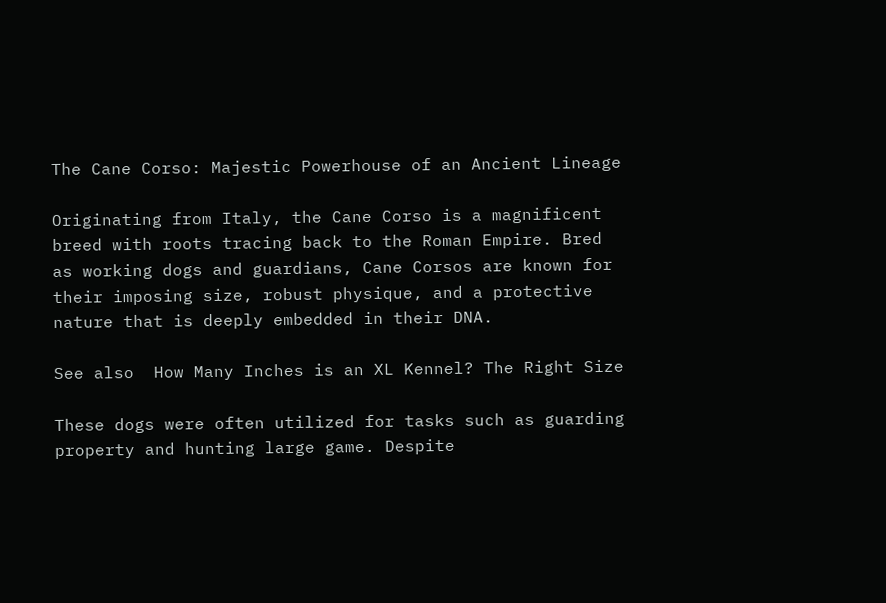The Cane Corso: Majestic Powerhouse of an Ancient Lineage

Originating from Italy, the Cane Corso is a magnificent breed with roots tracing back to the Roman Empire. Bred as working dogs and guardians, Cane Corsos are known for their imposing size, robust physique, and a protective nature that is deeply embedded in their DNA.

See also  How Many Inches is an XL Kennel? The Right Size

These dogs were often utilized for tasks such as guarding property and hunting large game. Despite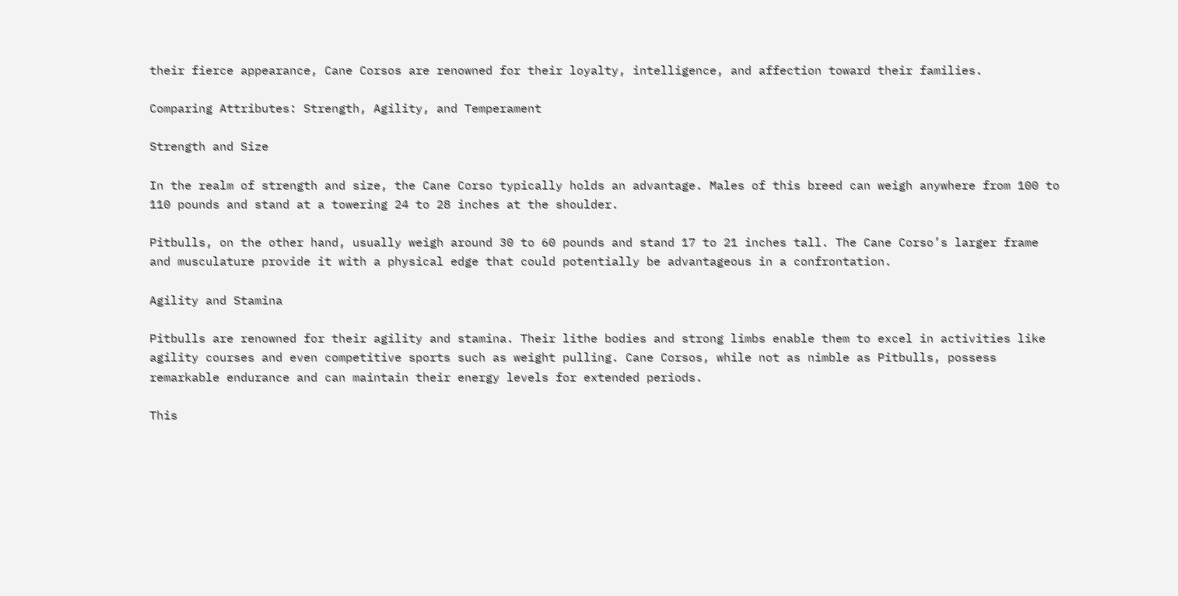their fierce appearance, Cane Corsos are renowned for their loyalty, intelligence, and affection toward their families.

Comparing Attributes: Strength, Agility, and Temperament

Strength and Size

In the realm of strength and size, the Cane Corso typically holds an advantage. Males of this breed can weigh anywhere from 100 to 110 pounds and stand at a towering 24 to 28 inches at the shoulder.

Pitbulls, on the other hand, usually weigh around 30 to 60 pounds and stand 17 to 21 inches tall. The Cane Corso’s larger frame and musculature provide it with a physical edge that could potentially be advantageous in a confrontation.

Agility and Stamina

Pitbulls are renowned for their agility and stamina. Their lithe bodies and strong limbs enable them to excel in activities like agility courses and even competitive sports such as weight pulling. Cane Corsos, while not as nimble as Pitbulls, possess remarkable endurance and can maintain their energy levels for extended periods.

This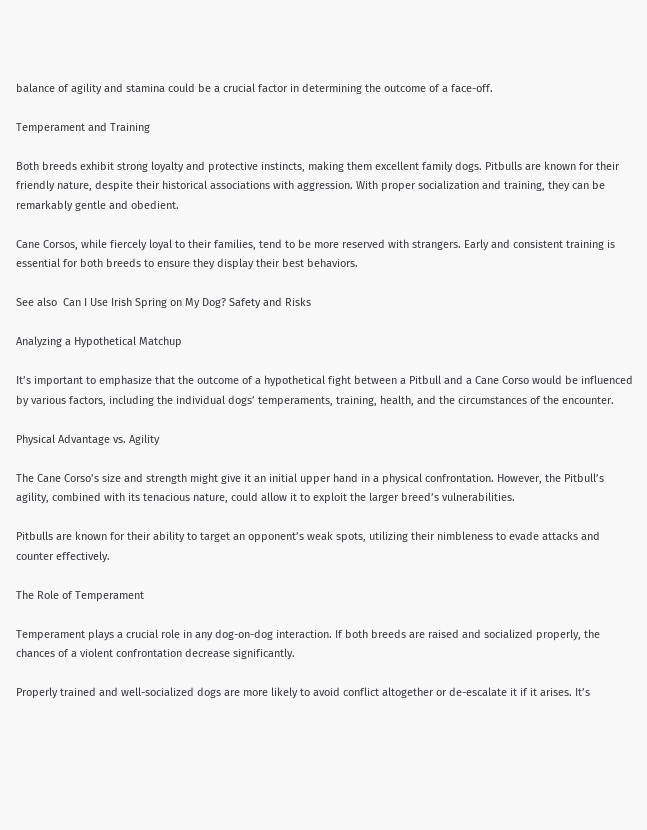balance of agility and stamina could be a crucial factor in determining the outcome of a face-off.

Temperament and Training

Both breeds exhibit strong loyalty and protective instincts, making them excellent family dogs. Pitbulls are known for their friendly nature, despite their historical associations with aggression. With proper socialization and training, they can be remarkably gentle and obedient.

Cane Corsos, while fiercely loyal to their families, tend to be more reserved with strangers. Early and consistent training is essential for both breeds to ensure they display their best behaviors.

See also  Can I Use Irish Spring on My Dog? Safety and Risks

Analyzing a Hypothetical Matchup

It’s important to emphasize that the outcome of a hypothetical fight between a Pitbull and a Cane Corso would be influenced by various factors, including the individual dogs’ temperaments, training, health, and the circumstances of the encounter.

Physical Advantage vs. Agility

The Cane Corso’s size and strength might give it an initial upper hand in a physical confrontation. However, the Pitbull’s agility, combined with its tenacious nature, could allow it to exploit the larger breed’s vulnerabilities.

Pitbulls are known for their ability to target an opponent’s weak spots, utilizing their nimbleness to evade attacks and counter effectively.

The Role of Temperament

Temperament plays a crucial role in any dog-on-dog interaction. If both breeds are raised and socialized properly, the chances of a violent confrontation decrease significantly.

Properly trained and well-socialized dogs are more likely to avoid conflict altogether or de-escalate it if it arises. It’s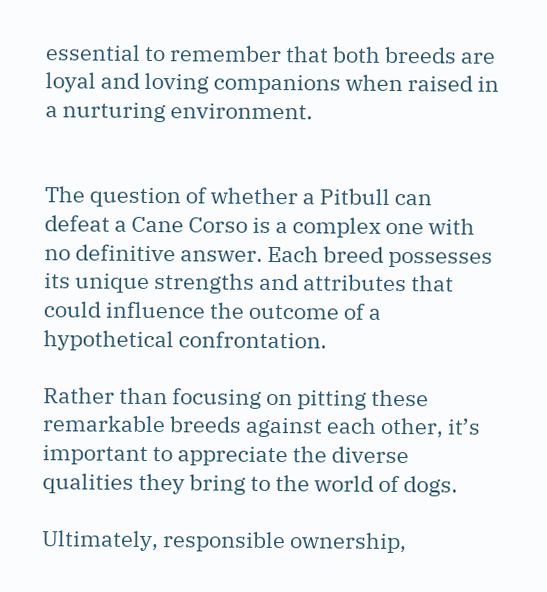essential to remember that both breeds are loyal and loving companions when raised in a nurturing environment.


The question of whether a Pitbull can defeat a Cane Corso is a complex one with no definitive answer. Each breed possesses its unique strengths and attributes that could influence the outcome of a hypothetical confrontation.

Rather than focusing on pitting these remarkable breeds against each other, it’s important to appreciate the diverse qualities they bring to the world of dogs.

Ultimately, responsible ownership,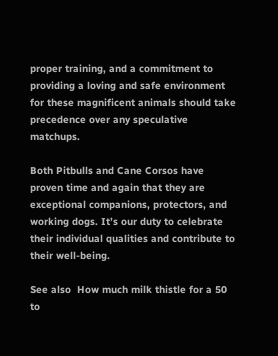proper training, and a commitment to providing a loving and safe environment for these magnificent animals should take precedence over any speculative matchups.

Both Pitbulls and Cane Corsos have proven time and again that they are exceptional companions, protectors, and working dogs. It’s our duty to celebrate their individual qualities and contribute to their well-being.

See also  How much milk thistle for a 50 to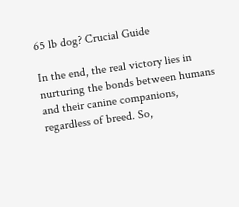65 lb dog? Crucial Guide

In the end, the real victory lies in nurturing the bonds between humans and their canine companions, regardless of breed. So,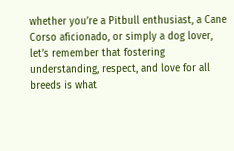whether you’re a Pitbull enthusiast, a Cane Corso aficionado, or simply a dog lover, let’s remember that fostering understanding, respect, and love for all breeds is what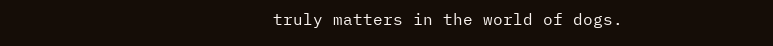truly matters in the world of dogs.